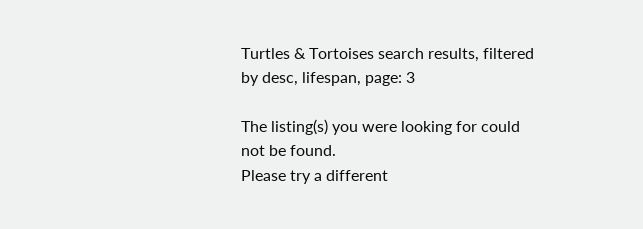Turtles & Tortoises search results, filtered by desc, lifespan, page: 3

The listing(s) you were looking for could not be found.
Please try a different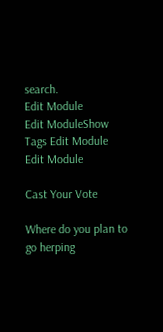search.
Edit Module
Edit ModuleShow Tags Edit Module
Edit Module

Cast Your Vote

Where do you plan to go herping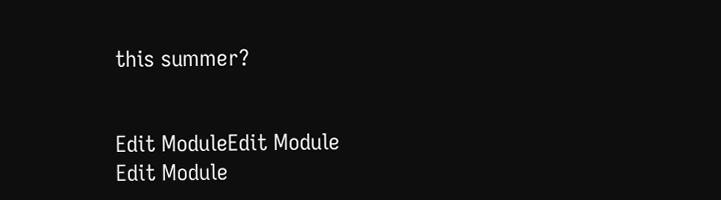this summer?


Edit ModuleEdit Module
Edit Module